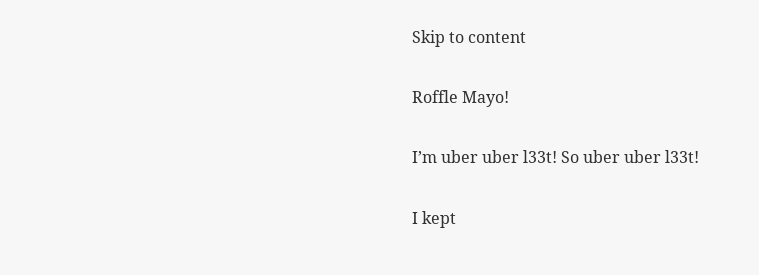Skip to content

Roffle Mayo!

I’m uber uber l33t! So uber uber l33t!

I kept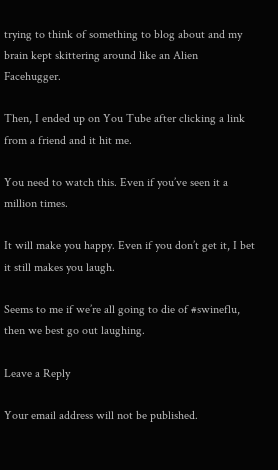trying to think of something to blog about and my brain kept skittering around like an Alien Facehugger.

Then, I ended up on You Tube after clicking a link from a friend and it hit me.

You need to watch this. Even if you’ve seen it a million times.

It will make you happy. Even if you don’t get it, I bet it still makes you laugh.

Seems to me if we’re all going to die of #swineflu, then we best go out laughing.

Leave a Reply

Your email address will not be published.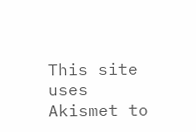This site uses Akismet to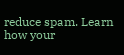reduce spam. Learn how your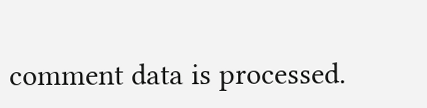comment data is processed.